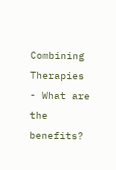Combining Therapies - What are the benefits?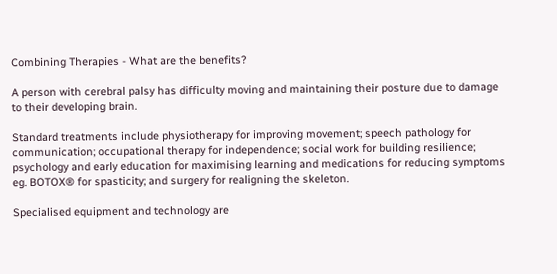Combining Therapies - What are the benefits?

A person with cerebral palsy has difficulty moving and maintaining their posture due to damage to their developing brain.

Standard treatments include physiotherapy for improving movement; speech pathology for communication; occupational therapy for independence; social work for building resilience; psychology and early education for maximising learning and medications for reducing symptoms eg. BOTOX® for spasticity; and surgery for realigning the skeleton.

Specialised equipment and technology are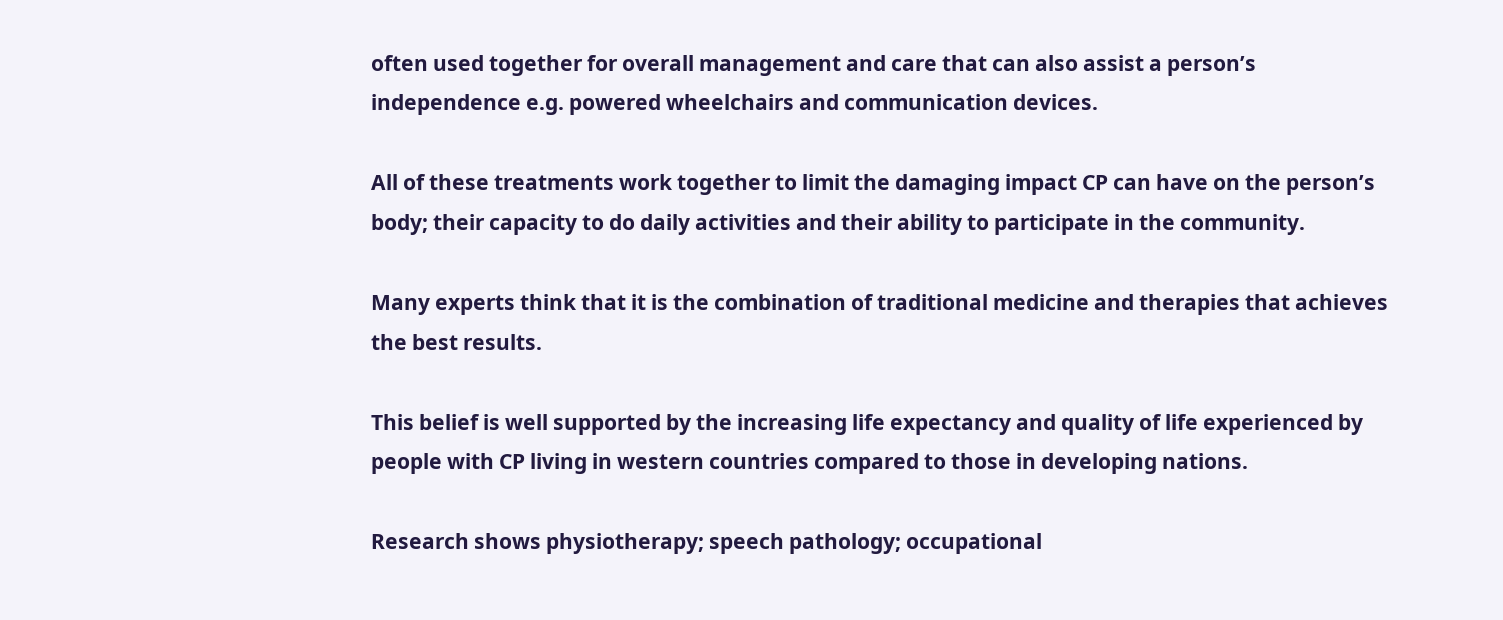often used together for overall management and care that can also assist a person’s independence e.g. powered wheelchairs and communication devices.

All of these treatments work together to limit the damaging impact CP can have on the person’s body; their capacity to do daily activities and their ability to participate in the community.

Many experts think that it is the combination of traditional medicine and therapies that achieves the best results.

This belief is well supported by the increasing life expectancy and quality of life experienced by people with CP living in western countries compared to those in developing nations.

Research shows physiotherapy; speech pathology; occupational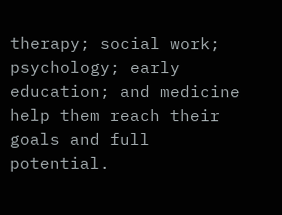therapy; social work; psychology; early education; and medicine help them reach their goals and full potential.